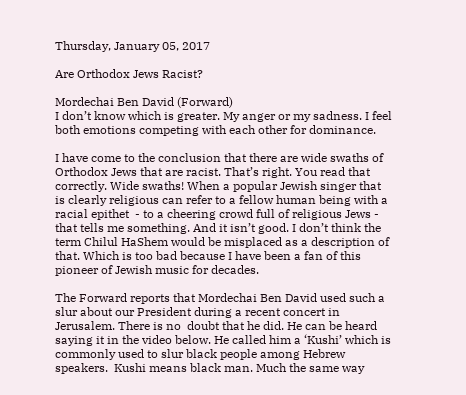Thursday, January 05, 2017

Are Orthodox Jews Racist?

Mordechai Ben David (Forward)
I don’t know which is greater. My anger or my sadness. I feel both emotions competing with each other for dominance.

I have come to the conclusion that there are wide swaths of Orthodox Jews that are racist. That’s right. You read that correctly. Wide swaths! When a popular Jewish singer that is clearly religious can refer to a fellow human being with a racial epithet  - to a cheering crowd full of religious Jews - that tells me something. And it isn’t good. I don’t think the term Chilul HaShem would be misplaced as a description of that. Which is too bad because I have been a fan of this pioneer of Jewish music for decades.

The Forward reports that Mordechai Ben David used such a slur about our President during a recent concert in Jerusalem. There is no  doubt that he did. He can be heard saying it in the video below. He called him a ‘Kushi’ which is commonly used to slur black people among Hebrew speakers.  Kushi means black man. Much the same way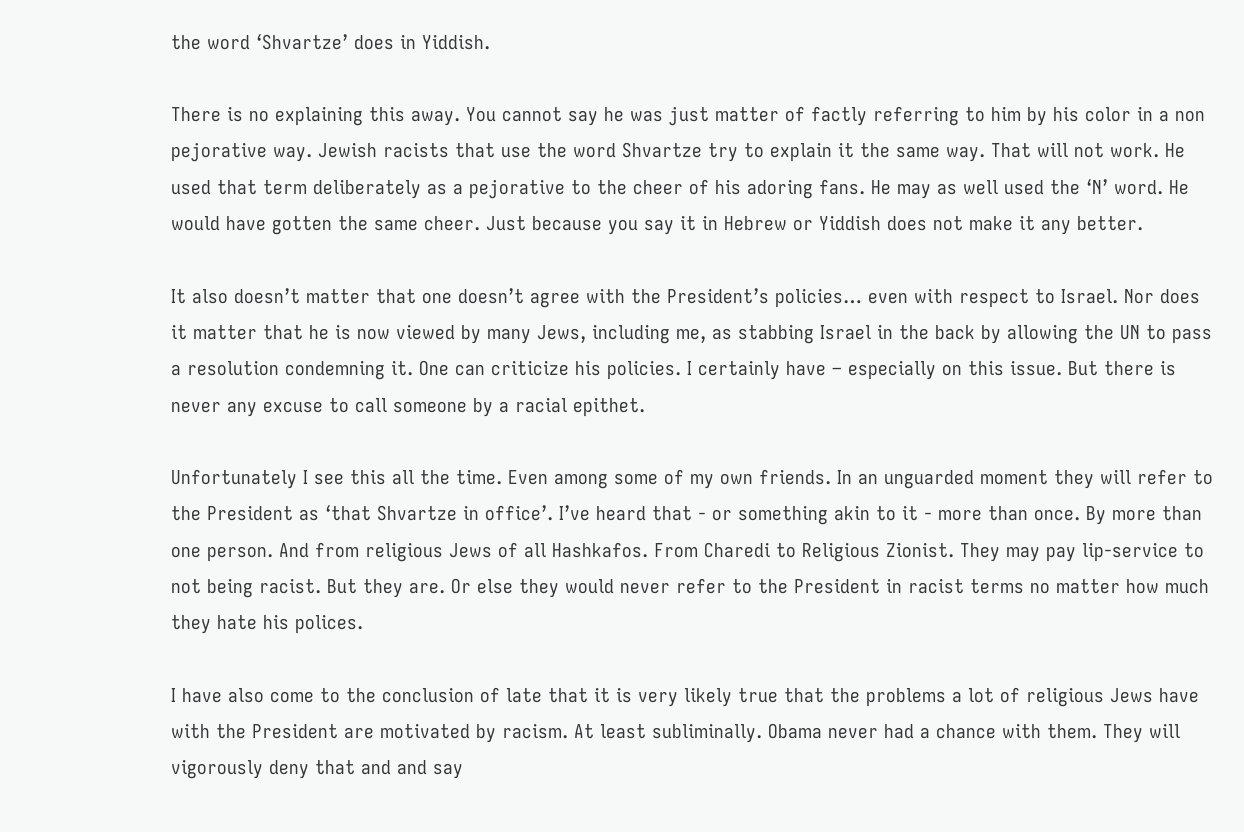the word ‘Shvartze’ does in Yiddish.

There is no explaining this away. You cannot say he was just matter of factly referring to him by his color in a non pejorative way. Jewish racists that use the word Shvartze try to explain it the same way. That will not work. He used that term deliberately as a pejorative to the cheer of his adoring fans. He may as well used the ‘N’ word. He would have gotten the same cheer. Just because you say it in Hebrew or Yiddish does not make it any better.

It also doesn’t matter that one doesn’t agree with the President’s policies… even with respect to Israel. Nor does it matter that he is now viewed by many Jews, including me, as stabbing Israel in the back by allowing the UN to pass a resolution condemning it. One can criticize his policies. I certainly have – especially on this issue. But there is never any excuse to call someone by a racial epithet.

Unfortunately I see this all the time. Even among some of my own friends. In an unguarded moment they will refer to the President as ‘that Shvartze in office’. I’ve heard that - or something akin to it - more than once. By more than one person. And from religious Jews of all Hashkafos. From Charedi to Religious Zionist. They may pay lip-service to not being racist. But they are. Or else they would never refer to the President in racist terms no matter how much they hate his polices.

I have also come to the conclusion of late that it is very likely true that the problems a lot of religious Jews have with the President are motivated by racism. At least subliminally. Obama never had a chance with them. They will vigorously deny that and and say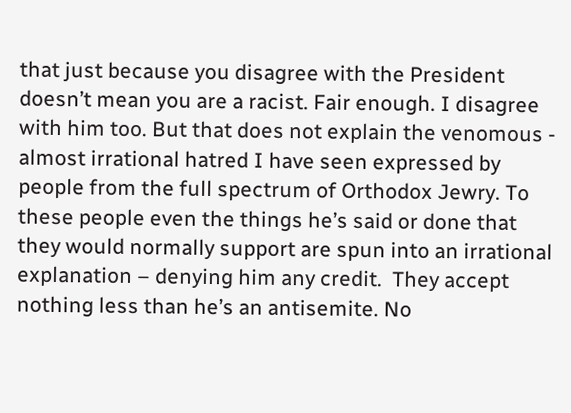that just because you disagree with the President doesn’t mean you are a racist. Fair enough. I disagree with him too. But that does not explain the venomous - almost irrational hatred I have seen expressed by people from the full spectrum of Orthodox Jewry. To these people even the things he’s said or done that they would normally support are spun into an irrational explanation – denying him any credit.  They accept nothing less than he’s an antisemite. No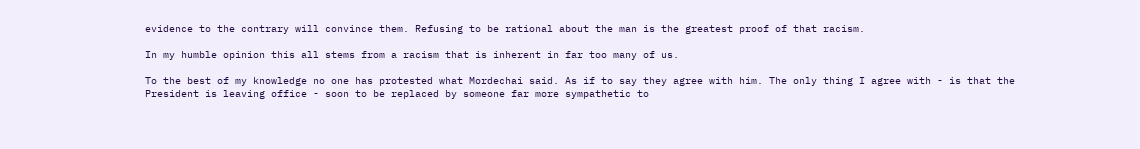evidence to the contrary will convince them. Refusing to be rational about the man is the greatest proof of that racism.

In my humble opinion this all stems from a racism that is inherent in far too many of us.

To the best of my knowledge no one has protested what Mordechai said. As if to say they agree with him. The only thing I agree with - is that the President is leaving office - soon to be replaced by someone far more sympathetic to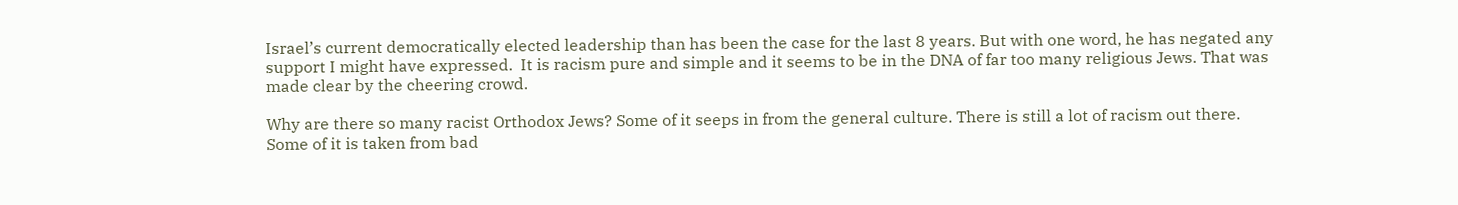Israel’s current democratically elected leadership than has been the case for the last 8 years. But with one word, he has negated any support I might have expressed.  It is racism pure and simple and it seems to be in the DNA of far too many religious Jews. That was made clear by the cheering crowd.

Why are there so many racist Orthodox Jews? Some of it seeps in from the general culture. There is still a lot of racism out there. Some of it is taken from bad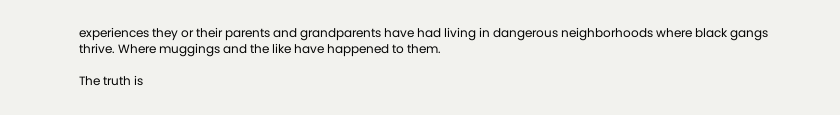experiences they or their parents and grandparents have had living in dangerous neighborhoods where black gangs thrive. Where muggings and the like have happened to them.

The truth is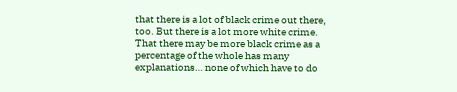that there is a lot of black crime out there, too. But there is a lot more white crime. That there may be more black crime as a percentage of the whole has many explanations… none of which have to do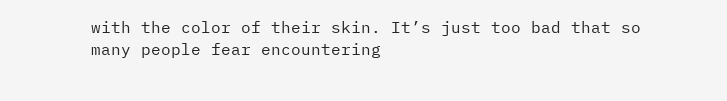with the color of their skin. It’s just too bad that so many people fear encountering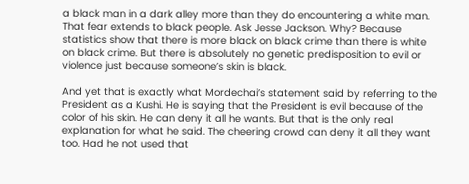a black man in a dark alley more than they do encountering a white man. That fear extends to black people. Ask Jesse Jackson. Why? Because statistics show that there is more black on black crime than there is white on black crime. But there is absolutely no genetic predisposition to evil or violence just because someone’s skin is black.

And yet that is exactly what Mordechai’s statement said by referring to the President as a Kushi. He is saying that the President is evil because of the color of his skin. He can deny it all he wants. But that is the only real explanation for what he said. The cheering crowd can deny it all they want too. Had he not used that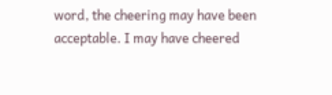word, the cheering may have been acceptable. I may have cheered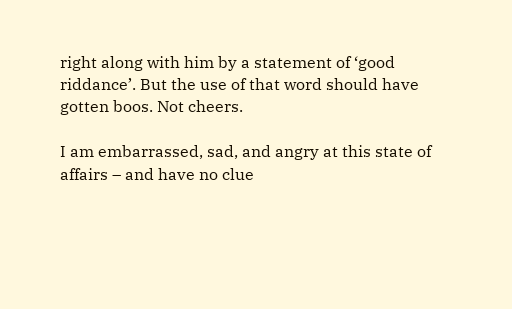right along with him by a statement of ‘good riddance’. But the use of that word should have gotten boos. Not cheers.

I am embarrassed, sad, and angry at this state of affairs – and have no clue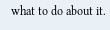what to do about it.